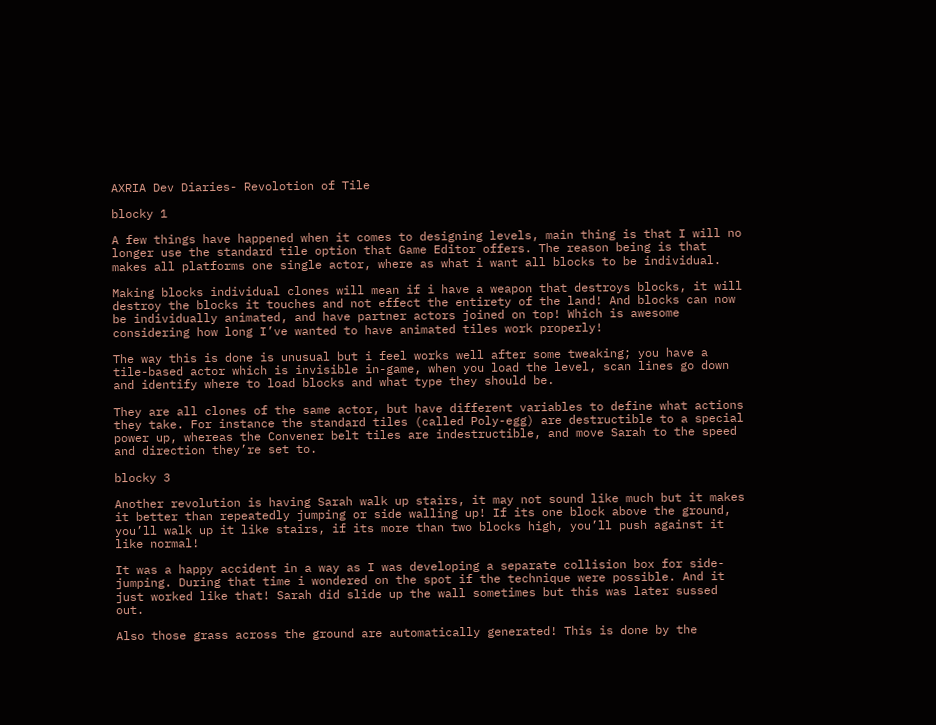AXRIA Dev Diaries- Revolotion of Tile

blocky 1

A few things have happened when it comes to designing levels, main thing is that I will no longer use the standard tile option that Game Editor offers. The reason being is that makes all platforms one single actor, where as what i want all blocks to be individual.

Making blocks individual clones will mean if i have a weapon that destroys blocks, it will destroy the blocks it touches and not effect the entirety of the land! And blocks can now be individually animated, and have partner actors joined on top! Which is awesome considering how long I’ve wanted to have animated tiles work properly!

The way this is done is unusual but i feel works well after some tweaking; you have a tile-based actor which is invisible in-game, when you load the level, scan lines go down and identify where to load blocks and what type they should be.

They are all clones of the same actor, but have different variables to define what actions they take. For instance the standard tiles (called Poly-egg) are destructible to a special power up, whereas the Convener belt tiles are indestructible, and move Sarah to the speed and direction they’re set to.

blocky 3

Another revolution is having Sarah walk up stairs, it may not sound like much but it makes it better than repeatedly jumping or side walling up! If its one block above the ground, you’ll walk up it like stairs, if its more than two blocks high, you’ll push against it like normal!

It was a happy accident in a way as I was developing a separate collision box for side-jumping. During that time i wondered on the spot if the technique were possible. And it just worked like that! Sarah did slide up the wall sometimes but this was later sussed out.

Also those grass across the ground are automatically generated! This is done by the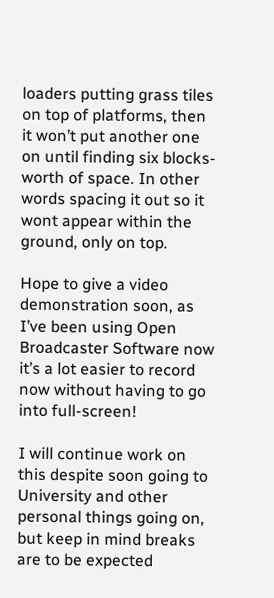loaders putting grass tiles on top of platforms, then it won’t put another one on until finding six blocks-worth of space. In other words spacing it out so it wont appear within the ground, only on top.

Hope to give a video demonstration soon, as I’ve been using Open Broadcaster Software now it’s a lot easier to record now without having to go into full-screen!

I will continue work on this despite soon going to University and other personal things going on, but keep in mind breaks are to be expected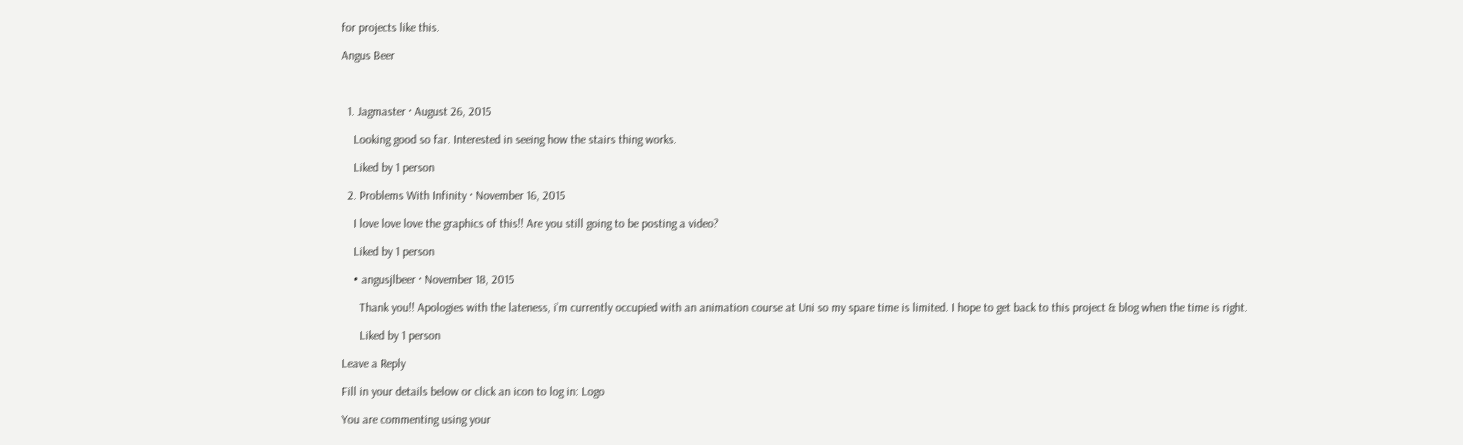for projects like this.

Angus Beer



  1. Jagmaster · August 26, 2015

    Looking good so far. Interested in seeing how the stairs thing works.

    Liked by 1 person

  2. Problems With Infinity · November 16, 2015

    I love love love the graphics of this!! Are you still going to be posting a video?

    Liked by 1 person

    • angusjlbeer · November 18, 2015

      Thank you!! Apologies with the lateness, i’m currently occupied with an animation course at Uni so my spare time is limited. I hope to get back to this project & blog when the time is right.

      Liked by 1 person

Leave a Reply

Fill in your details below or click an icon to log in: Logo

You are commenting using your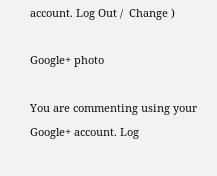account. Log Out /  Change )

Google+ photo

You are commenting using your Google+ account. Log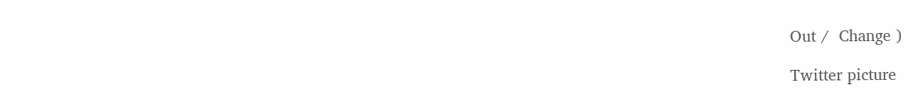Out /  Change )

Twitter picture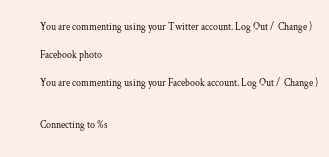You are commenting using your Twitter account. Log Out /  Change )

Facebook photo

You are commenting using your Facebook account. Log Out /  Change )


Connecting to %s